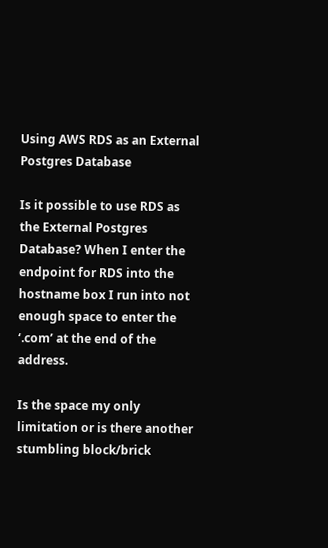Using AWS RDS as an External Postgres Database

Is it possible to use RDS as the External Postgres Database? When I enter the endpoint for RDS into the hostname box I run into not enough space to enter the ‘.com’ at the end of the address.

Is the space my only limitation or is there another stumbling block/brick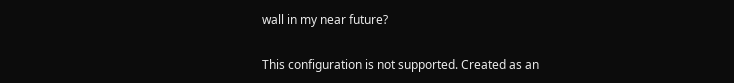wall in my near future?


This configuration is not supported. Created as an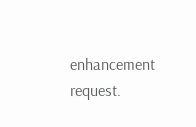enhancement request.